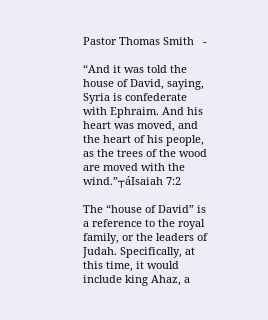Pastor Thomas Smith   -

“And it was told the house of David, saying, Syria is confederate with Ephraim. And his heart was moved, and the heart of his people, as the trees of the wood are moved with the wind.”┬áIsaiah 7:2

The “house of David” is a reference to the royal family, or the leaders of Judah. Specifically, at this time, it would include king Ahaz, a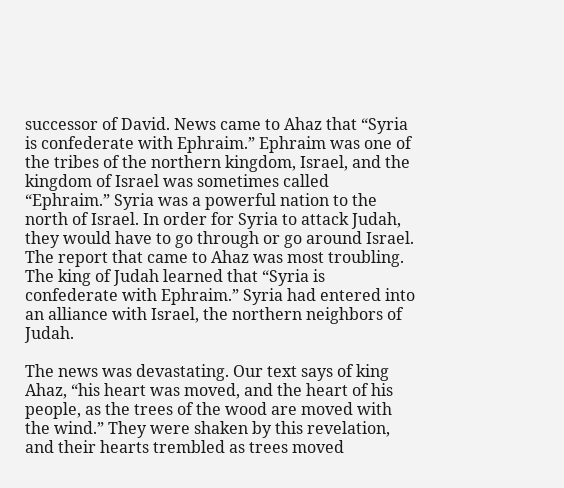successor of David. News came to Ahaz that “Syria is confederate with Ephraim.” Ephraim was one of the tribes of the northern kingdom, Israel, and the kingdom of Israel was sometimes called “Ephraim.” Syria was a powerful nation to the north of Israel. In order for Syria to attack Judah, they would have to go through or go around Israel. The report that came to Ahaz was most troubling. The king of Judah learned that “Syria is confederate with Ephraim.” Syria had entered into an alliance with Israel, the northern neighbors of Judah.

The news was devastating. Our text says of king Ahaz, “his heart was moved, and the heart of his people, as the trees of the wood are moved with the wind.” They were shaken by this revelation, and their hearts trembled as trees moved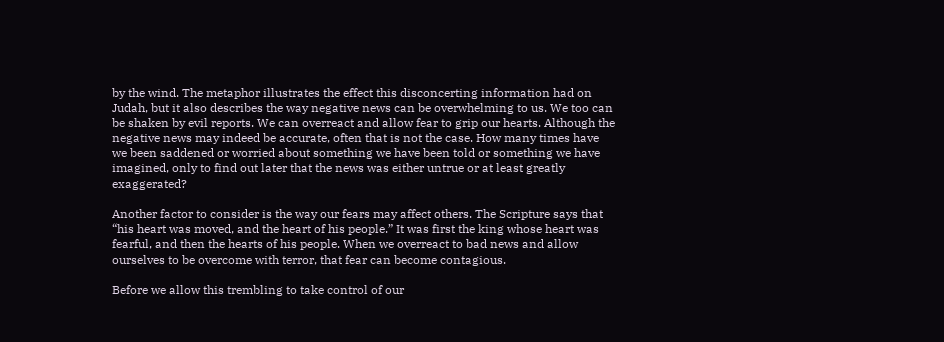by the wind. The metaphor illustrates the effect this disconcerting information had on Judah, but it also describes the way negative news can be overwhelming to us. We too can be shaken by evil reports. We can overreact and allow fear to grip our hearts. Although the negative news may indeed be accurate, often that is not the case. How many times have we been saddened or worried about something we have been told or something we have imagined, only to find out later that the news was either untrue or at least greatly exaggerated?

Another factor to consider is the way our fears may affect others. The Scripture says that “his heart was moved, and the heart of his people.” It was first the king whose heart was fearful, and then the hearts of his people. When we overreact to bad news and allow ourselves to be overcome with terror, that fear can become contagious.

Before we allow this trembling to take control of our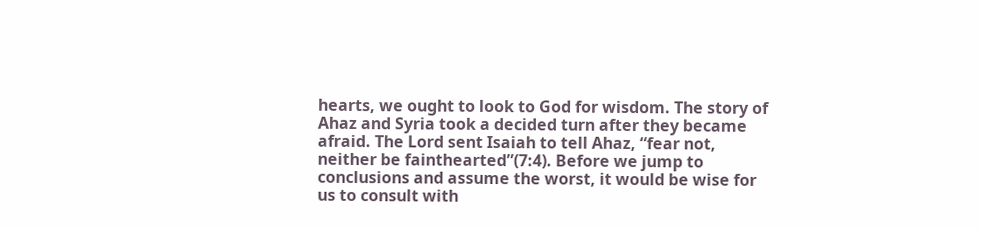hearts, we ought to look to God for wisdom. The story of Ahaz and Syria took a decided turn after they became afraid. The Lord sent Isaiah to tell Ahaz, “fear not, neither be fainthearted”(7:4). Before we jump to conclusions and assume the worst, it would be wise for us to consult with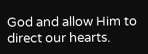God and allow Him to direct our hearts.